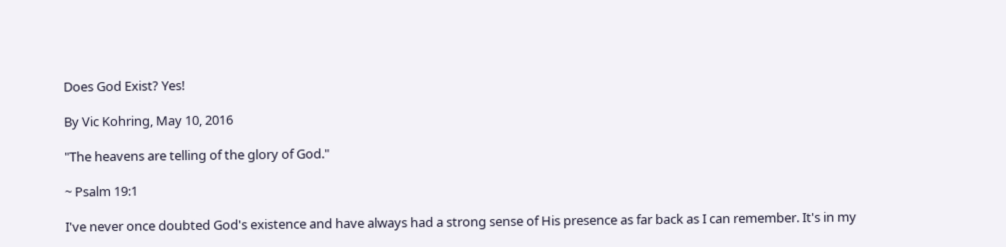Does God Exist? Yes!

By Vic Kohring, May 10, 2016

"The heavens are telling of the glory of God."

~ Psalm 19:1

I've never once doubted God's existence and have always had a strong sense of His presence as far back as I can remember. It's in my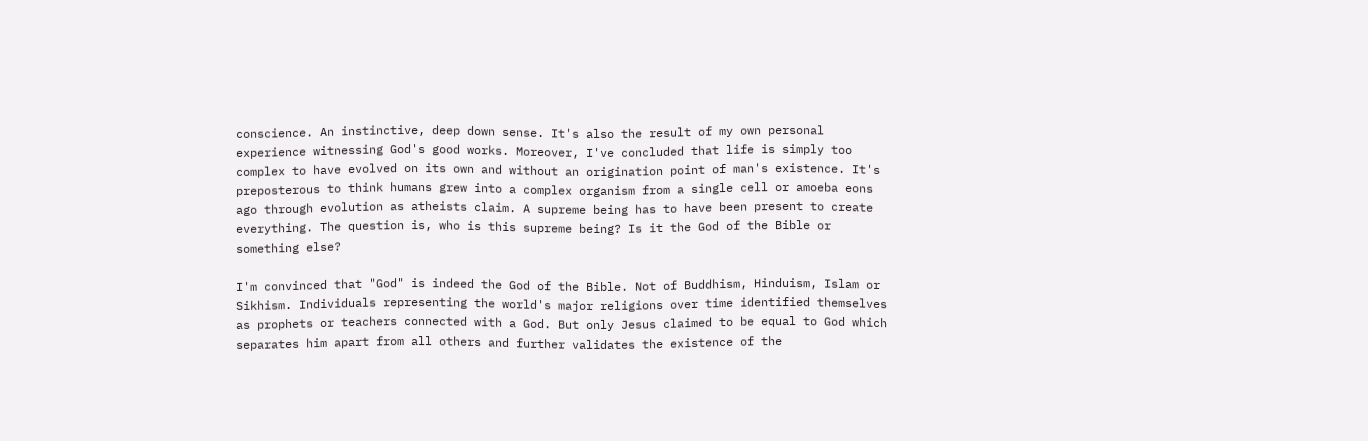conscience. An instinctive, deep down sense. It's also the result of my own personal experience witnessing God's good works. Moreover, I've concluded that life is simply too complex to have evolved on its own and without an origination point of man's existence. It's preposterous to think humans grew into a complex organism from a single cell or amoeba eons ago through evolution as atheists claim. A supreme being has to have been present to create everything. The question is, who is this supreme being? Is it the God of the Bible or something else?

I'm convinced that "God" is indeed the God of the Bible. Not of Buddhism, Hinduism, Islam or Sikhism. Individuals representing the world's major religions over time identified themselves as prophets or teachers connected with a God. But only Jesus claimed to be equal to God which separates him apart from all others and further validates the existence of the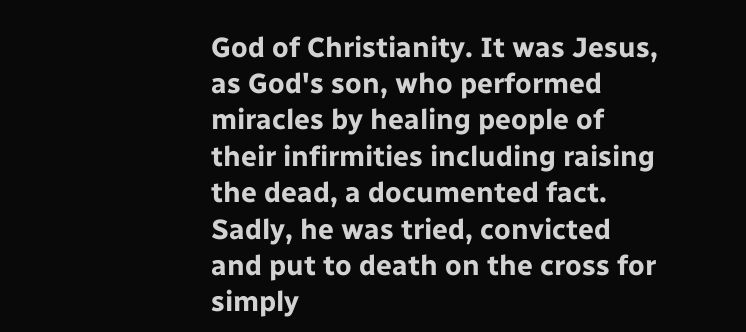God of Christianity. It was Jesus, as God's son, who performed miracles by healing people of their infirmities including raising the dead, a documented fact. Sadly, he was tried, convicted and put to death on the cross for simply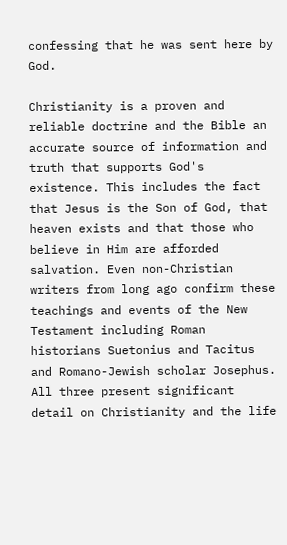confessing that he was sent here by God.

Christianity is a proven and reliable doctrine and the Bible an accurate source of information and truth that supports God's existence. This includes the fact that Jesus is the Son of God, that heaven exists and that those who believe in Him are afforded salvation. Even non-Christian writers from long ago confirm these teachings and events of the New Testament including Roman historians Suetonius and Tacitus and Romano-Jewish scholar Josephus. All three present significant detail on Christianity and the life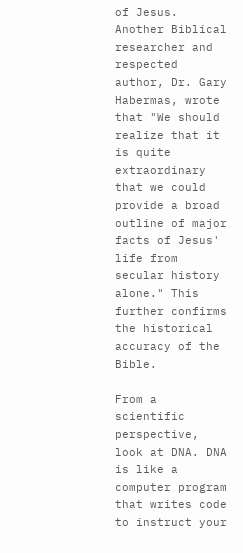of Jesus. Another Biblical researcher and respected author, Dr. Gary Habermas, wrote that "We should realize that it is quite extraordinary that we could provide a broad outline of major facts of Jesus' life from secular history alone." This further confirms the historical accuracy of the Bible.

From a scientific perspective, look at DNA. DNA is like a computer program that writes code to instruct your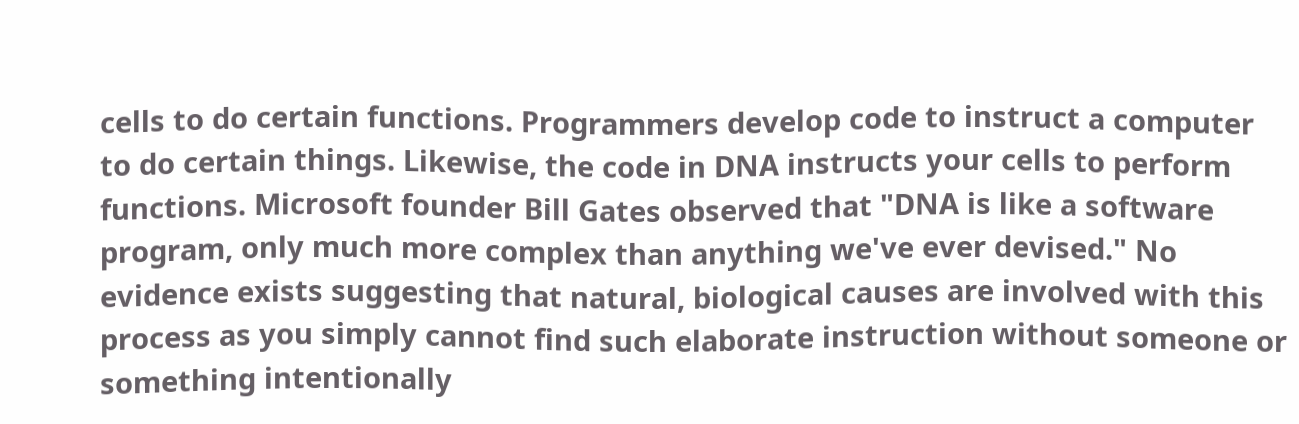cells to do certain functions. Programmers develop code to instruct a computer to do certain things. Likewise, the code in DNA instructs your cells to perform functions. Microsoft founder Bill Gates observed that "DNA is like a software program, only much more complex than anything we've ever devised." No evidence exists suggesting that natural, biological causes are involved with this process as you simply cannot find such elaborate instruction without someone or something intentionally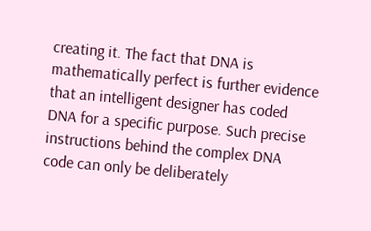creating it. The fact that DNA is mathematically perfect is further evidence that an intelligent designer has coded DNA for a specific purpose. Such precise instructions behind the complex DNA code can only be deliberately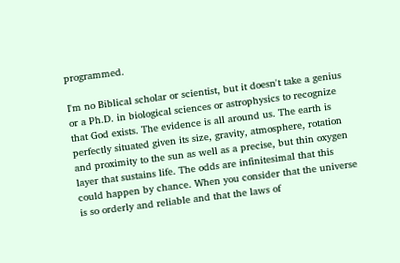programmed.

I'm no Biblical scholar or scientist, but it doesn't take a genius or a Ph.D. in biological sciences or astrophysics to recognize that God exists. The evidence is all around us. The earth is perfectly situated given its size, gravity, atmosphere, rotation and proximity to the sun as well as a precise, but thin oxygen layer that sustains life. The odds are infinitesimal that this could happen by chance. When you consider that the universe is so orderly and reliable and that the laws of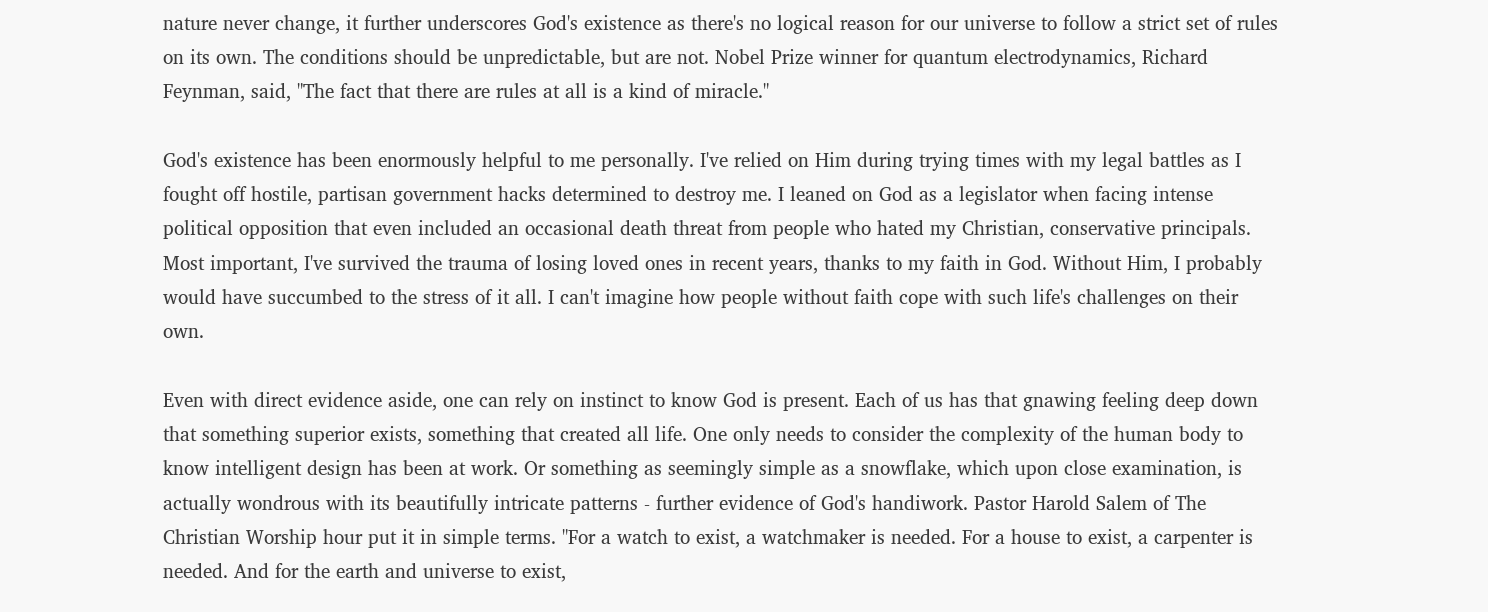nature never change, it further underscores God's existence as there's no logical reason for our universe to follow a strict set of rules on its own. The conditions should be unpredictable, but are not. Nobel Prize winner for quantum electrodynamics, Richard Feynman, said, "The fact that there are rules at all is a kind of miracle."

God's existence has been enormously helpful to me personally. I've relied on Him during trying times with my legal battles as I fought off hostile, partisan government hacks determined to destroy me. I leaned on God as a legislator when facing intense political opposition that even included an occasional death threat from people who hated my Christian, conservative principals. Most important, I've survived the trauma of losing loved ones in recent years, thanks to my faith in God. Without Him, I probably would have succumbed to the stress of it all. I can't imagine how people without faith cope with such life's challenges on their own.

Even with direct evidence aside, one can rely on instinct to know God is present. Each of us has that gnawing feeling deep down that something superior exists, something that created all life. One only needs to consider the complexity of the human body to know intelligent design has been at work. Or something as seemingly simple as a snowflake, which upon close examination, is actually wondrous with its beautifully intricate patterns - further evidence of God's handiwork. Pastor Harold Salem of The Christian Worship hour put it in simple terms. "For a watch to exist, a watchmaker is needed. For a house to exist, a carpenter is needed. And for the earth and universe to exist,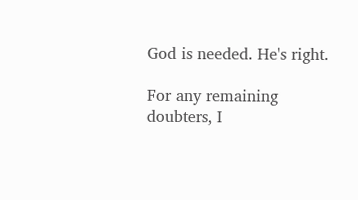God is needed. He's right.

For any remaining doubters, I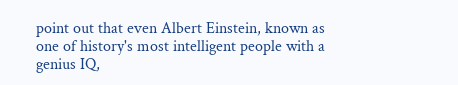point out that even Albert Einstein, known as one of history's most intelligent people with a genius IQ,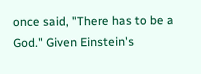once said, "There has to be a God." Given Einstein's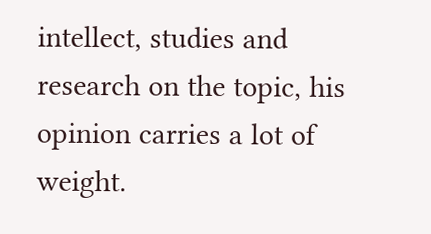intellect, studies and research on the topic, his opinion carries a lot of weight.